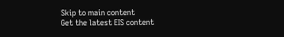Skip to main content
Get the latest EIS content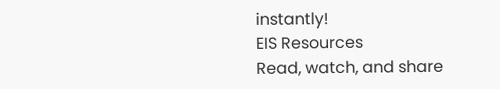instantly!
EIS Resources
Read, watch, and share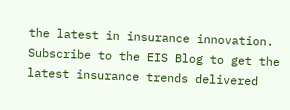the latest in insurance innovation. Subscribe to the EIS Blog to get the latest insurance trends delivered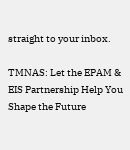straight to your inbox.

TMNAS: Let the EPAM & EIS Partnership Help You Shape the Future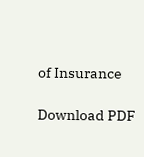of Insurance

Download PDF